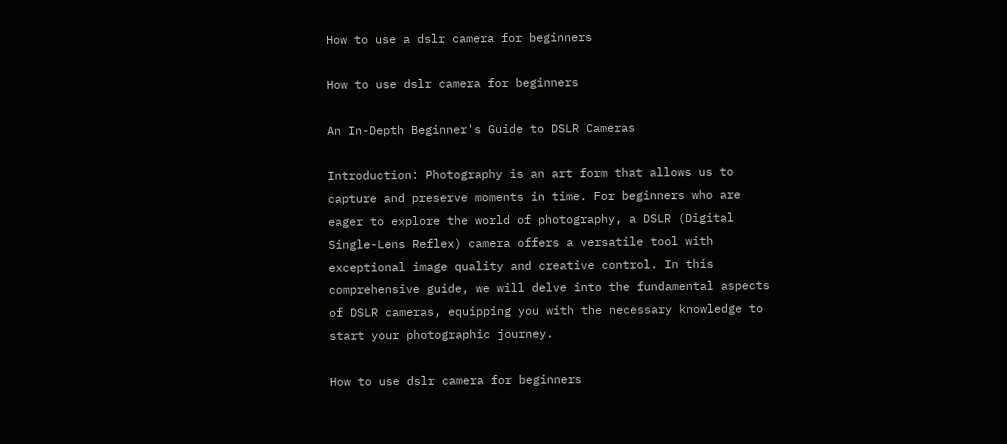How to use a dslr camera for beginners

How to use dslr camera for beginners

An In-Depth Beginner's Guide to DSLR Cameras

Introduction: Photography is an art form that allows us to capture and preserve moments in time. For beginners who are eager to explore the world of photography, a DSLR (Digital Single-Lens Reflex) camera offers a versatile tool with exceptional image quality and creative control. In this comprehensive guide, we will delve into the fundamental aspects of DSLR cameras, equipping you with the necessary knowledge to start your photographic journey.

How to use dslr camera for beginners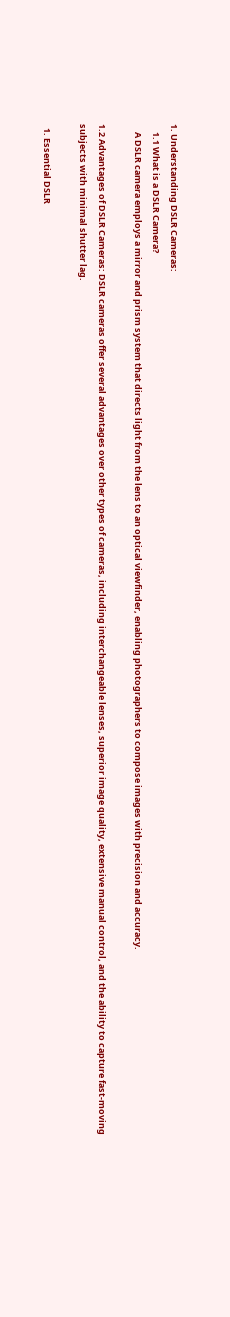1. Understanding DSLR Cameras:
    1.1 What is a DSLR Camera?
    A DSLR camera employs a mirror and prism system that directs light from the lens to an optical viewfinder, enabling photographers to compose images with precision and accuracy.

1.2 Advantages of DSLR Cameras: DSLR cameras offer several advantages over other types of cameras, including interchangeable lenses, superior image quality, extensive manual control, and the ability to capture fast-moving subjects with minimal shutter lag.

  1. Essential DSLR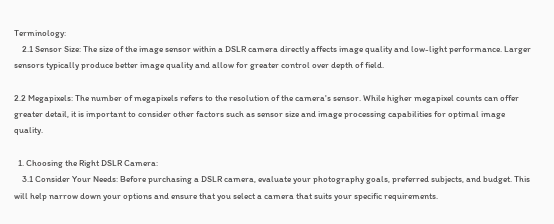Terminology:
    2.1 Sensor Size: The size of the image sensor within a DSLR camera directly affects image quality and low-light performance. Larger sensors typically produce better image quality and allow for greater control over depth of field.

2.2 Megapixels: The number of megapixels refers to the resolution of the camera's sensor. While higher megapixel counts can offer greater detail, it is important to consider other factors such as sensor size and image processing capabilities for optimal image quality.

  1. Choosing the Right DSLR Camera:
    3.1 Consider Your Needs: Before purchasing a DSLR camera, evaluate your photography goals, preferred subjects, and budget. This will help narrow down your options and ensure that you select a camera that suits your specific requirements.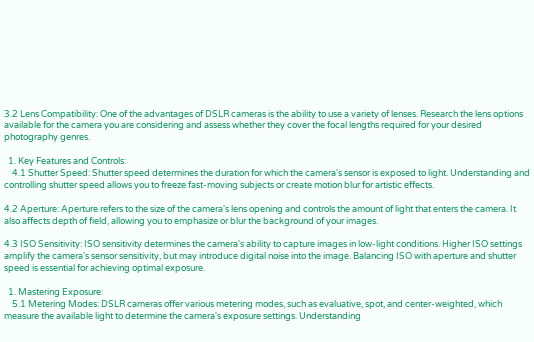3.2 Lens Compatibility: One of the advantages of DSLR cameras is the ability to use a variety of lenses. Research the lens options available for the camera you are considering and assess whether they cover the focal lengths required for your desired photography genres.

  1. Key Features and Controls:
    4.1 Shutter Speed: Shutter speed determines the duration for which the camera's sensor is exposed to light. Understanding and controlling shutter speed allows you to freeze fast-moving subjects or create motion blur for artistic effects.

4.2 Aperture: Aperture refers to the size of the camera's lens opening and controls the amount of light that enters the camera. It also affects depth of field, allowing you to emphasize or blur the background of your images.

4.3 ISO Sensitivity: ISO sensitivity determines the camera's ability to capture images in low-light conditions. Higher ISO settings amplify the camera's sensor sensitivity, but may introduce digital noise into the image. Balancing ISO with aperture and shutter speed is essential for achieving optimal exposure.

  1. Mastering Exposure:
    5.1 Metering Modes: DSLR cameras offer various metering modes, such as evaluative, spot, and center-weighted, which measure the available light to determine the camera's exposure settings. Understanding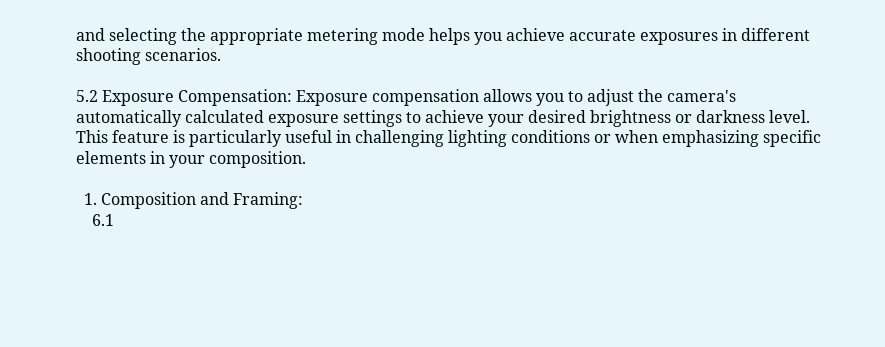and selecting the appropriate metering mode helps you achieve accurate exposures in different shooting scenarios.

5.2 Exposure Compensation: Exposure compensation allows you to adjust the camera's automatically calculated exposure settings to achieve your desired brightness or darkness level. This feature is particularly useful in challenging lighting conditions or when emphasizing specific elements in your composition.

  1. Composition and Framing:
    6.1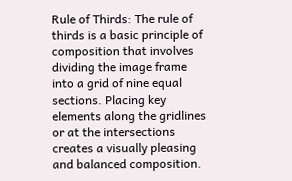Rule of Thirds: The rule of thirds is a basic principle of composition that involves dividing the image frame into a grid of nine equal sections. Placing key elements along the gridlines or at the intersections creates a visually pleasing and balanced composition.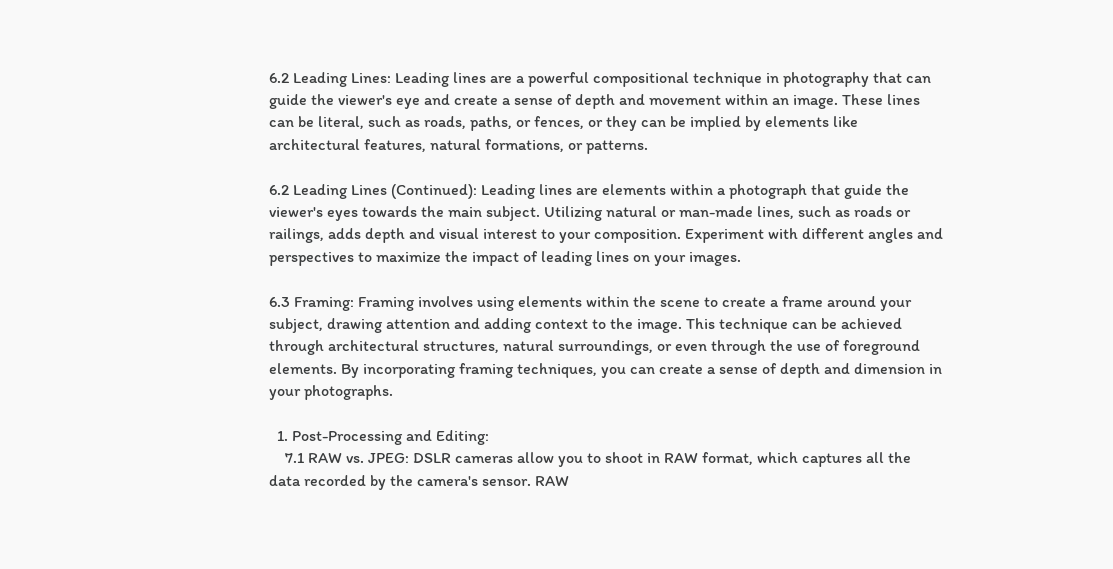6.2 Leading Lines: Leading lines are a powerful compositional technique in photography that can guide the viewer's eye and create a sense of depth and movement within an image. These lines can be literal, such as roads, paths, or fences, or they can be implied by elements like architectural features, natural formations, or patterns.

6.2 Leading Lines (Continued): Leading lines are elements within a photograph that guide the viewer's eyes towards the main subject. Utilizing natural or man-made lines, such as roads or railings, adds depth and visual interest to your composition. Experiment with different angles and perspectives to maximize the impact of leading lines on your images.

6.3 Framing: Framing involves using elements within the scene to create a frame around your subject, drawing attention and adding context to the image. This technique can be achieved through architectural structures, natural surroundings, or even through the use of foreground elements. By incorporating framing techniques, you can create a sense of depth and dimension in your photographs.

  1. Post-Processing and Editing:
    7.1 RAW vs. JPEG: DSLR cameras allow you to shoot in RAW format, which captures all the data recorded by the camera's sensor. RAW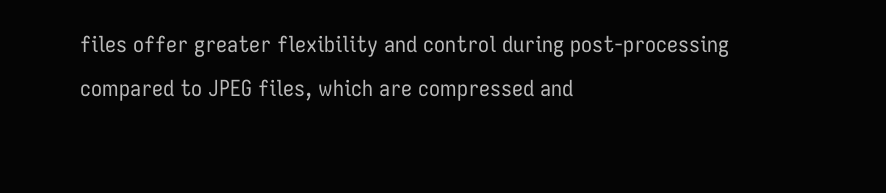files offer greater flexibility and control during post-processing compared to JPEG files, which are compressed and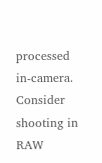processed in-camera. Consider shooting in RAW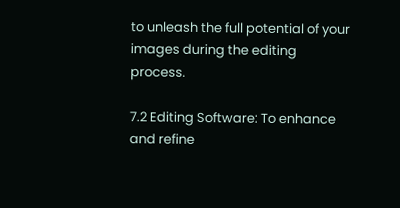to unleash the full potential of your images during the editing process.

7.2 Editing Software: To enhance and refine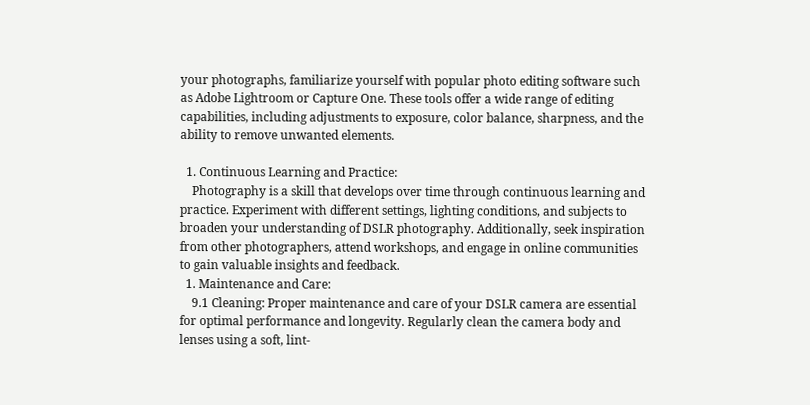your photographs, familiarize yourself with popular photo editing software such as Adobe Lightroom or Capture One. These tools offer a wide range of editing capabilities, including adjustments to exposure, color balance, sharpness, and the ability to remove unwanted elements.

  1. Continuous Learning and Practice:
    Photography is a skill that develops over time through continuous learning and practice. Experiment with different settings, lighting conditions, and subjects to broaden your understanding of DSLR photography. Additionally, seek inspiration from other photographers, attend workshops, and engage in online communities to gain valuable insights and feedback.
  1. Maintenance and Care:
    9.1 Cleaning: Proper maintenance and care of your DSLR camera are essential for optimal performance and longevity. Regularly clean the camera body and lenses using a soft, lint-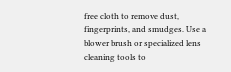free cloth to remove dust, fingerprints, and smudges. Use a blower brush or specialized lens cleaning tools to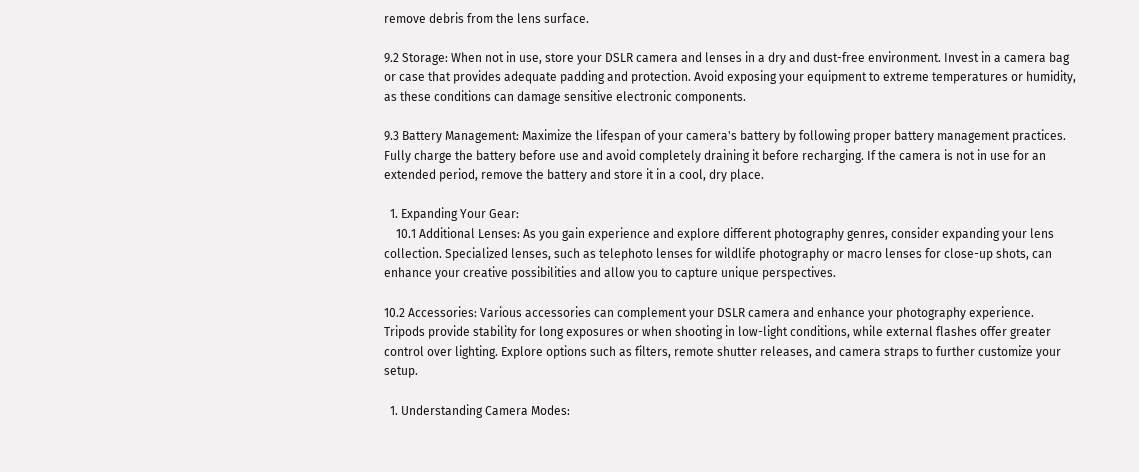remove debris from the lens surface.

9.2 Storage: When not in use, store your DSLR camera and lenses in a dry and dust-free environment. Invest in a camera bag or case that provides adequate padding and protection. Avoid exposing your equipment to extreme temperatures or humidity, as these conditions can damage sensitive electronic components.

9.3 Battery Management: Maximize the lifespan of your camera's battery by following proper battery management practices. Fully charge the battery before use and avoid completely draining it before recharging. If the camera is not in use for an extended period, remove the battery and store it in a cool, dry place.

  1. Expanding Your Gear:
    10.1 Additional Lenses: As you gain experience and explore different photography genres, consider expanding your lens collection. Specialized lenses, such as telephoto lenses for wildlife photography or macro lenses for close-up shots, can enhance your creative possibilities and allow you to capture unique perspectives.

10.2 Accessories: Various accessories can complement your DSLR camera and enhance your photography experience. Tripods provide stability for long exposures or when shooting in low-light conditions, while external flashes offer greater control over lighting. Explore options such as filters, remote shutter releases, and camera straps to further customize your setup.

  1. Understanding Camera Modes: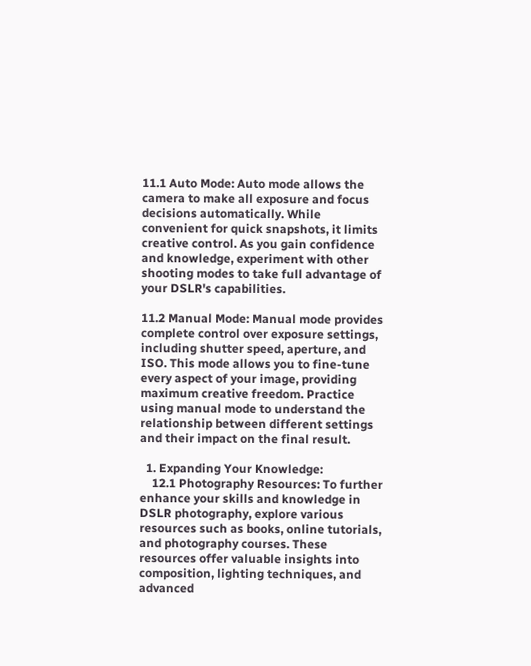11.1 Auto Mode: Auto mode allows the camera to make all exposure and focus decisions automatically. While convenient for quick snapshots, it limits creative control. As you gain confidence and knowledge, experiment with other shooting modes to take full advantage of your DSLR's capabilities.

11.2 Manual Mode: Manual mode provides complete control over exposure settings, including shutter speed, aperture, and ISO. This mode allows you to fine-tune every aspect of your image, providing maximum creative freedom. Practice using manual mode to understand the relationship between different settings and their impact on the final result.

  1. Expanding Your Knowledge:
    12.1 Photography Resources: To further enhance your skills and knowledge in DSLR photography, explore various resources such as books, online tutorials, and photography courses. These resources offer valuable insights into composition, lighting techniques, and advanced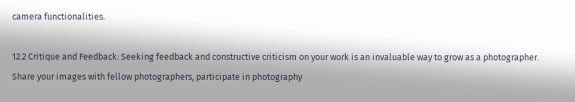camera functionalities.

12.2 Critique and Feedback: Seeking feedback and constructive criticism on your work is an invaluable way to grow as a photographer. Share your images with fellow photographers, participate in photography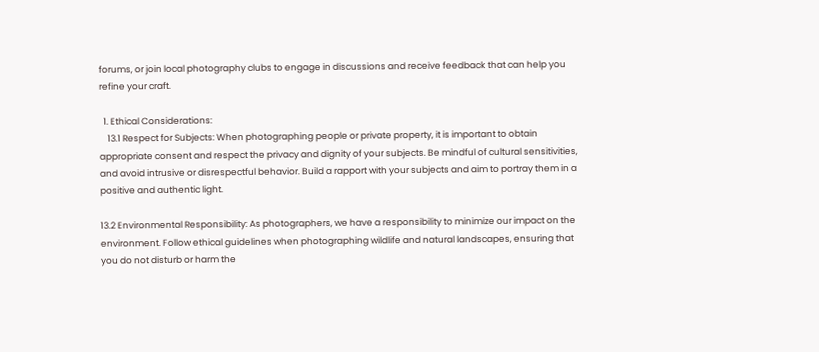forums, or join local photography clubs to engage in discussions and receive feedback that can help you refine your craft.

  1. Ethical Considerations:
    13.1 Respect for Subjects: When photographing people or private property, it is important to obtain appropriate consent and respect the privacy and dignity of your subjects. Be mindful of cultural sensitivities, and avoid intrusive or disrespectful behavior. Build a rapport with your subjects and aim to portray them in a positive and authentic light.

13.2 Environmental Responsibility: As photographers, we have a responsibility to minimize our impact on the environment. Follow ethical guidelines when photographing wildlife and natural landscapes, ensuring that you do not disturb or harm the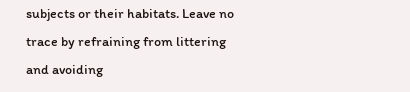subjects or their habitats. Leave no trace by refraining from littering and avoiding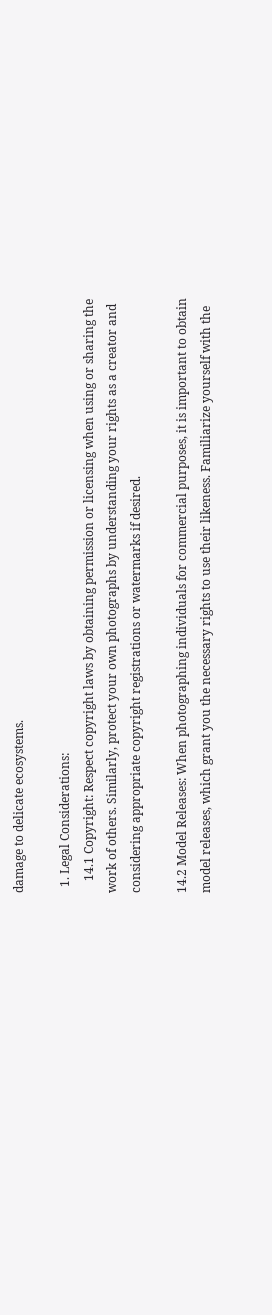damage to delicate ecosystems.

  1. Legal Considerations:
    14.1 Copyright: Respect copyright laws by obtaining permission or licensing when using or sharing the work of others. Similarly, protect your own photographs by understanding your rights as a creator and considering appropriate copyright registrations or watermarks if desired.

14.2 Model Releases: When photographing individuals for commercial purposes, it is important to obtain model releases, which grant you the necessary rights to use their likeness. Familiarize yourself with the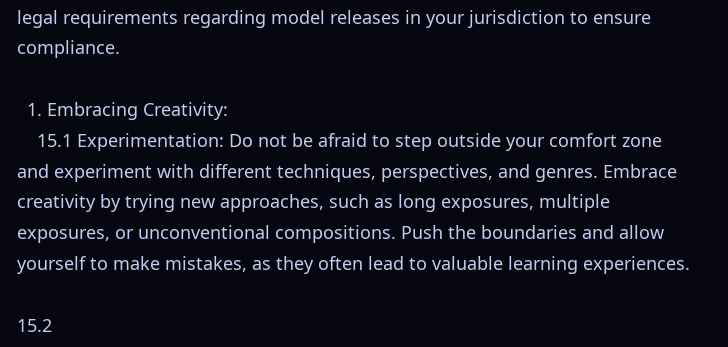legal requirements regarding model releases in your jurisdiction to ensure compliance.

  1. Embracing Creativity:
    15.1 Experimentation: Do not be afraid to step outside your comfort zone and experiment with different techniques, perspectives, and genres. Embrace creativity by trying new approaches, such as long exposures, multiple exposures, or unconventional compositions. Push the boundaries and allow yourself to make mistakes, as they often lead to valuable learning experiences.

15.2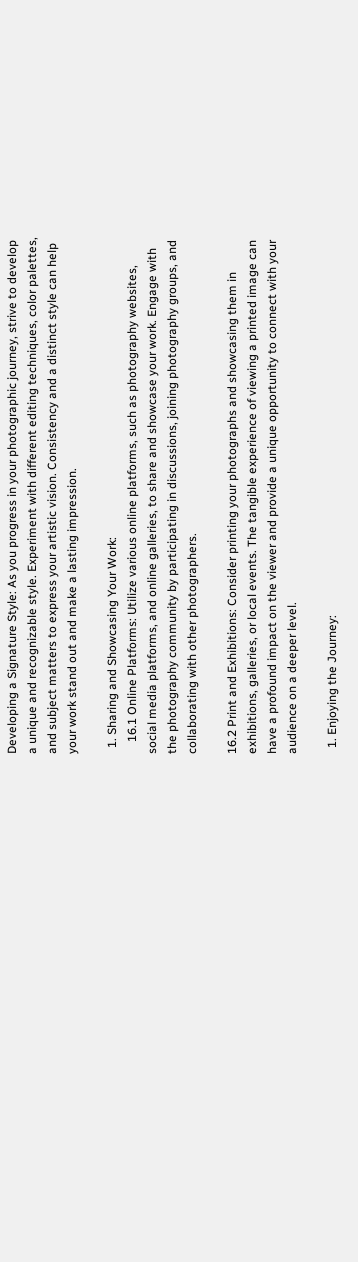Developing a Signature Style: As you progress in your photographic journey, strive to develop a unique and recognizable style. Experiment with different editing techniques, color palettes, and subject matters to express your artistic vision. Consistency and a distinct style can help your work stand out and make a lasting impression.

  1. Sharing and Showcasing Your Work:
    16.1 Online Platforms: Utilize various online platforms, such as photography websites, social media platforms, and online galleries, to share and showcase your work. Engage with the photography community by participating in discussions, joining photography groups, and collaborating with other photographers.

16.2 Print and Exhibitions: Consider printing your photographs and showcasing them in exhibitions, galleries, or local events. The tangible experience of viewing a printed image can have a profound impact on the viewer and provide a unique opportunity to connect with your audience on a deeper level.

  1. Enjoying the Journey: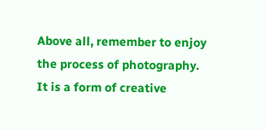Above all, remember to enjoy the process of photography. It is a form of creative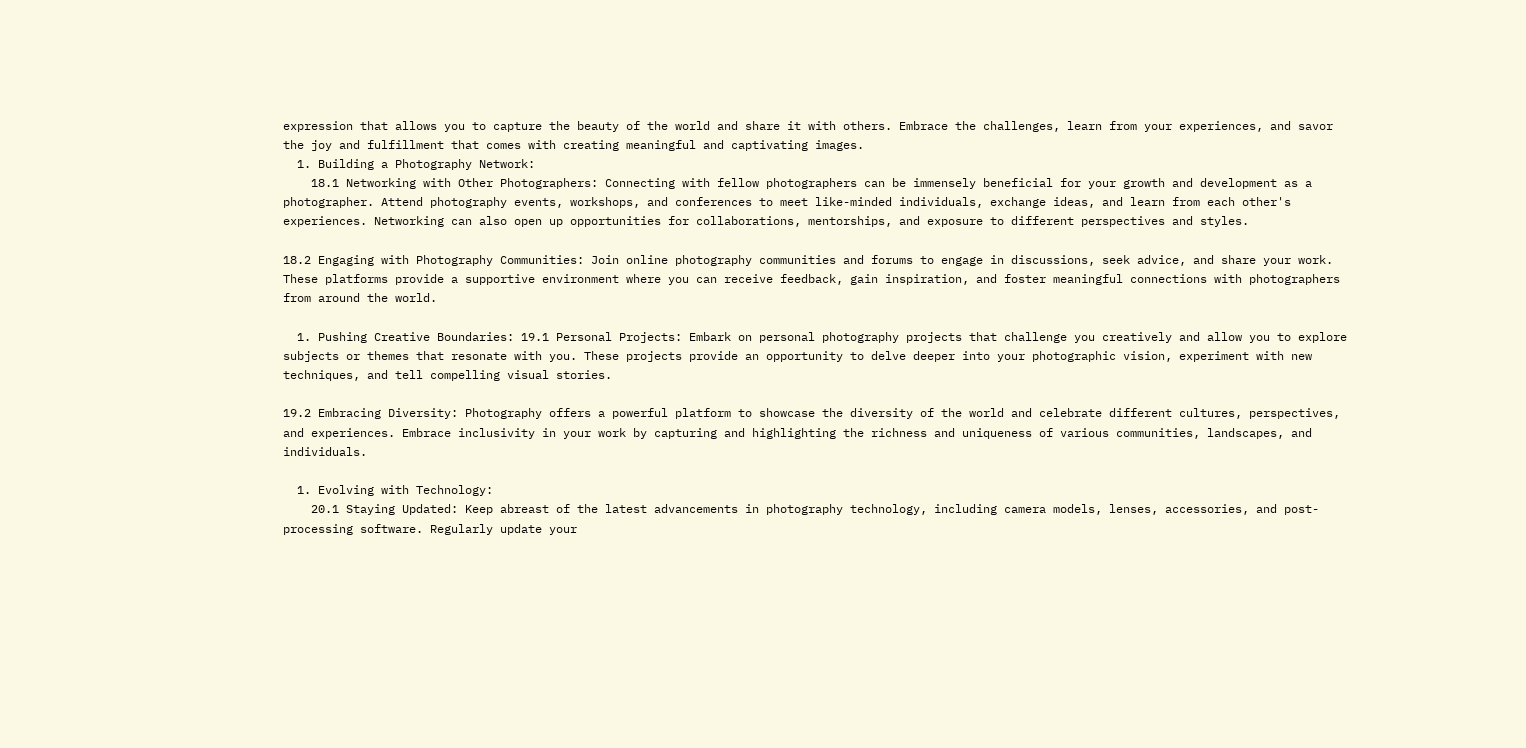expression that allows you to capture the beauty of the world and share it with others. Embrace the challenges, learn from your experiences, and savor the joy and fulfillment that comes with creating meaningful and captivating images.
  1. Building a Photography Network:
    18.1 Networking with Other Photographers: Connecting with fellow photographers can be immensely beneficial for your growth and development as a photographer. Attend photography events, workshops, and conferences to meet like-minded individuals, exchange ideas, and learn from each other's experiences. Networking can also open up opportunities for collaborations, mentorships, and exposure to different perspectives and styles.

18.2 Engaging with Photography Communities: Join online photography communities and forums to engage in discussions, seek advice, and share your work. These platforms provide a supportive environment where you can receive feedback, gain inspiration, and foster meaningful connections with photographers from around the world.

  1. Pushing Creative Boundaries: 19.1 Personal Projects: Embark on personal photography projects that challenge you creatively and allow you to explore subjects or themes that resonate with you. These projects provide an opportunity to delve deeper into your photographic vision, experiment with new techniques, and tell compelling visual stories.

19.2 Embracing Diversity: Photography offers a powerful platform to showcase the diversity of the world and celebrate different cultures, perspectives, and experiences. Embrace inclusivity in your work by capturing and highlighting the richness and uniqueness of various communities, landscapes, and individuals.

  1. Evolving with Technology:
    20.1 Staying Updated: Keep abreast of the latest advancements in photography technology, including camera models, lenses, accessories, and post-processing software. Regularly update your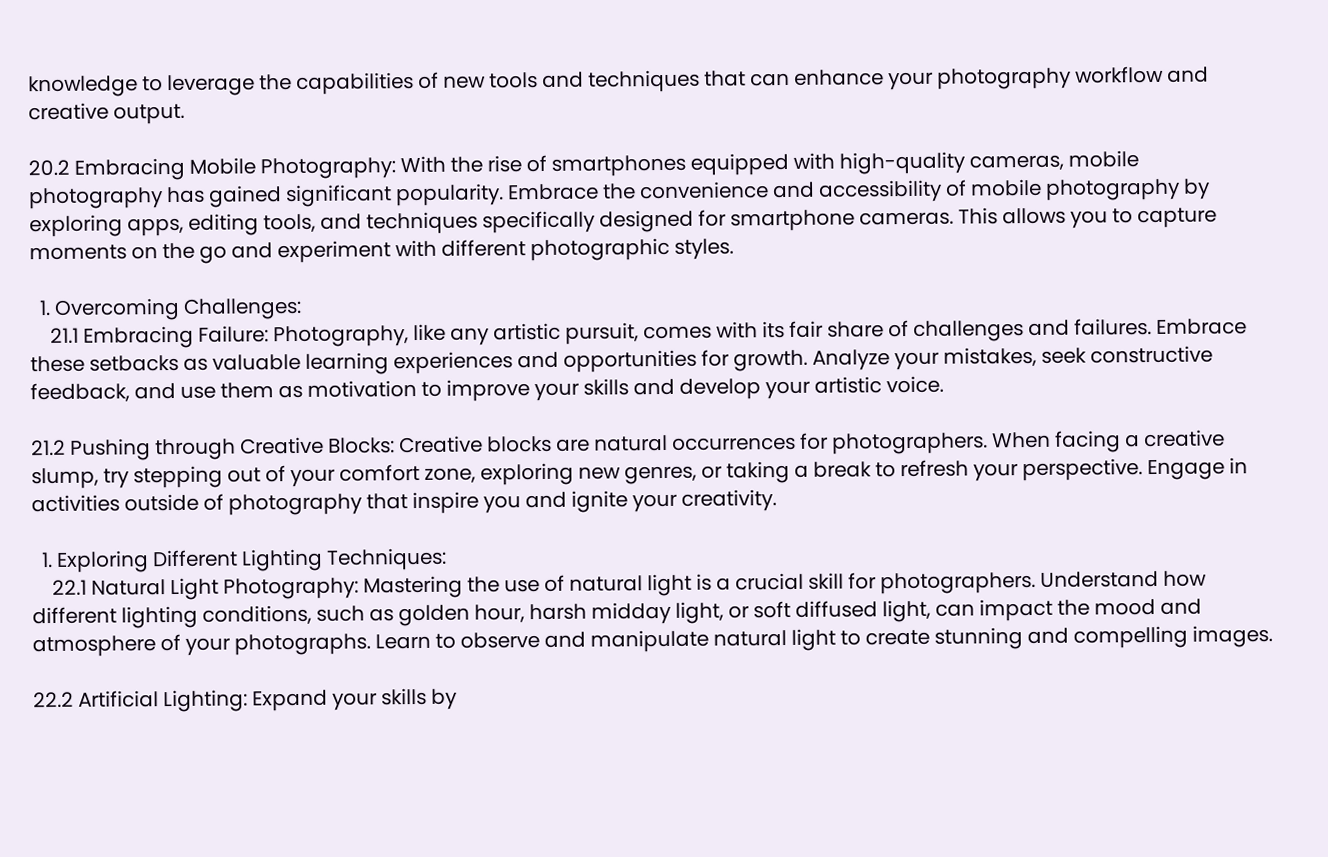knowledge to leverage the capabilities of new tools and techniques that can enhance your photography workflow and creative output.

20.2 Embracing Mobile Photography: With the rise of smartphones equipped with high-quality cameras, mobile photography has gained significant popularity. Embrace the convenience and accessibility of mobile photography by exploring apps, editing tools, and techniques specifically designed for smartphone cameras. This allows you to capture moments on the go and experiment with different photographic styles.

  1. Overcoming Challenges:
    21.1 Embracing Failure: Photography, like any artistic pursuit, comes with its fair share of challenges and failures. Embrace these setbacks as valuable learning experiences and opportunities for growth. Analyze your mistakes, seek constructive feedback, and use them as motivation to improve your skills and develop your artistic voice.

21.2 Pushing through Creative Blocks: Creative blocks are natural occurrences for photographers. When facing a creative slump, try stepping out of your comfort zone, exploring new genres, or taking a break to refresh your perspective. Engage in activities outside of photography that inspire you and ignite your creativity.

  1. Exploring Different Lighting Techniques:
    22.1 Natural Light Photography: Mastering the use of natural light is a crucial skill for photographers. Understand how different lighting conditions, such as golden hour, harsh midday light, or soft diffused light, can impact the mood and atmosphere of your photographs. Learn to observe and manipulate natural light to create stunning and compelling images.

22.2 Artificial Lighting: Expand your skills by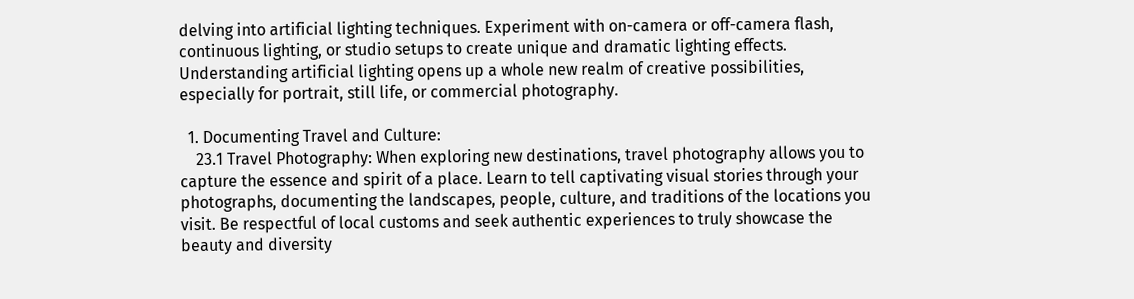delving into artificial lighting techniques. Experiment with on-camera or off-camera flash, continuous lighting, or studio setups to create unique and dramatic lighting effects. Understanding artificial lighting opens up a whole new realm of creative possibilities, especially for portrait, still life, or commercial photography.

  1. Documenting Travel and Culture:
    23.1 Travel Photography: When exploring new destinations, travel photography allows you to capture the essence and spirit of a place. Learn to tell captivating visual stories through your photographs, documenting the landscapes, people, culture, and traditions of the locations you visit. Be respectful of local customs and seek authentic experiences to truly showcase the beauty and diversity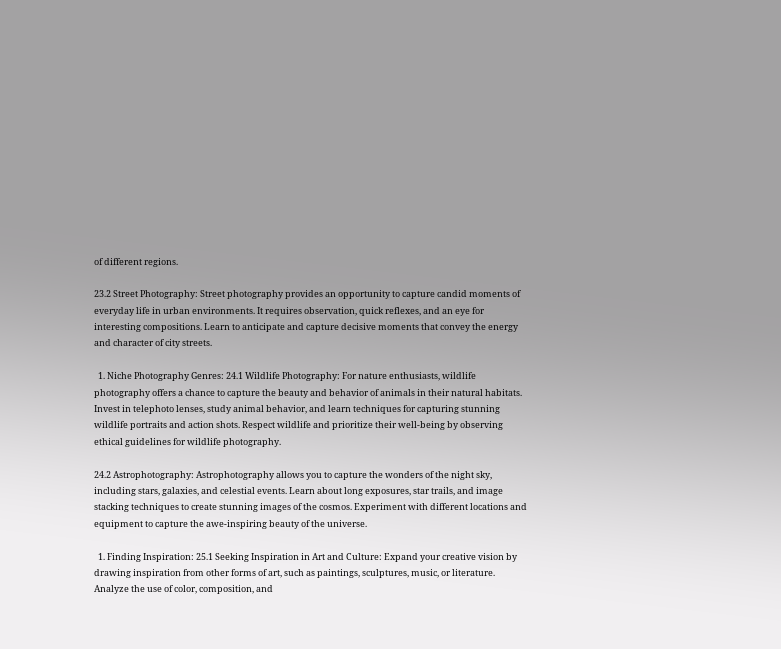of different regions.

23.2 Street Photography: Street photography provides an opportunity to capture candid moments of everyday life in urban environments. It requires observation, quick reflexes, and an eye for interesting compositions. Learn to anticipate and capture decisive moments that convey the energy and character of city streets.

  1. Niche Photography Genres: 24.1 Wildlife Photography: For nature enthusiasts, wildlife photography offers a chance to capture the beauty and behavior of animals in their natural habitats. Invest in telephoto lenses, study animal behavior, and learn techniques for capturing stunning wildlife portraits and action shots. Respect wildlife and prioritize their well-being by observing ethical guidelines for wildlife photography.

24.2 Astrophotography: Astrophotography allows you to capture the wonders of the night sky, including stars, galaxies, and celestial events. Learn about long exposures, star trails, and image stacking techniques to create stunning images of the cosmos. Experiment with different locations and equipment to capture the awe-inspiring beauty of the universe.

  1. Finding Inspiration: 25.1 Seeking Inspiration in Art and Culture: Expand your creative vision by drawing inspiration from other forms of art, such as paintings, sculptures, music, or literature. Analyze the use of color, composition, and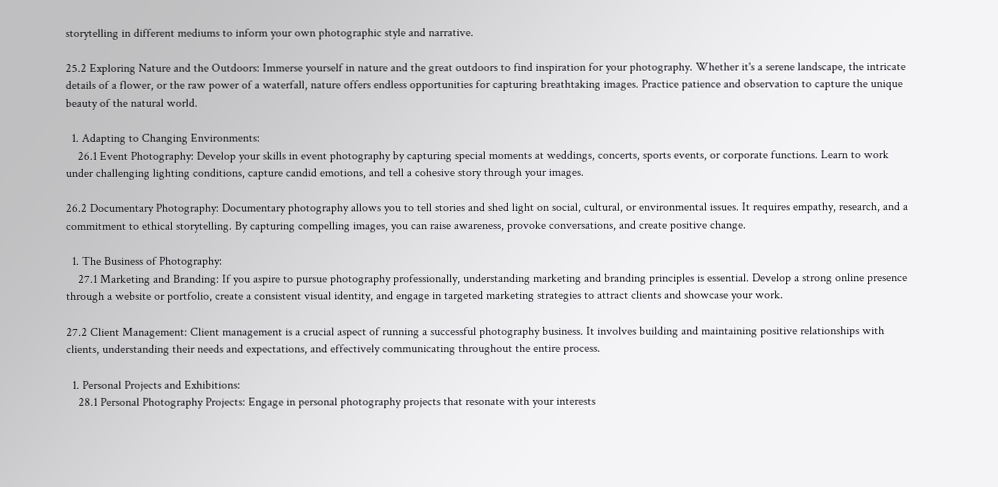storytelling in different mediums to inform your own photographic style and narrative.

25.2 Exploring Nature and the Outdoors: Immerse yourself in nature and the great outdoors to find inspiration for your photography. Whether it's a serene landscape, the intricate details of a flower, or the raw power of a waterfall, nature offers endless opportunities for capturing breathtaking images. Practice patience and observation to capture the unique beauty of the natural world.

  1. Adapting to Changing Environments:
    26.1 Event Photography: Develop your skills in event photography by capturing special moments at weddings, concerts, sports events, or corporate functions. Learn to work under challenging lighting conditions, capture candid emotions, and tell a cohesive story through your images.

26.2 Documentary Photography: Documentary photography allows you to tell stories and shed light on social, cultural, or environmental issues. It requires empathy, research, and a commitment to ethical storytelling. By capturing compelling images, you can raise awareness, provoke conversations, and create positive change.

  1. The Business of Photography:
    27.1 Marketing and Branding: If you aspire to pursue photography professionally, understanding marketing and branding principles is essential. Develop a strong online presence through a website or portfolio, create a consistent visual identity, and engage in targeted marketing strategies to attract clients and showcase your work.

27.2 Client Management: Client management is a crucial aspect of running a successful photography business. It involves building and maintaining positive relationships with clients, understanding their needs and expectations, and effectively communicating throughout the entire process.

  1. Personal Projects and Exhibitions:
    28.1 Personal Photography Projects: Engage in personal photography projects that resonate with your interests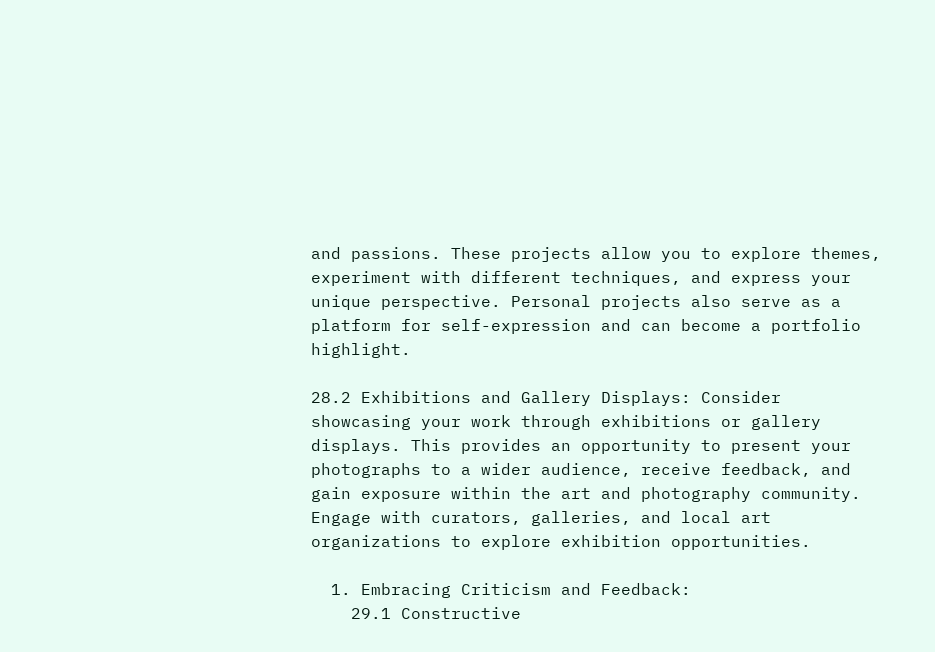and passions. These projects allow you to explore themes, experiment with different techniques, and express your unique perspective. Personal projects also serve as a platform for self-expression and can become a portfolio highlight.

28.2 Exhibitions and Gallery Displays: Consider showcasing your work through exhibitions or gallery displays. This provides an opportunity to present your photographs to a wider audience, receive feedback, and gain exposure within the art and photography community. Engage with curators, galleries, and local art organizations to explore exhibition opportunities.

  1. Embracing Criticism and Feedback:
    29.1 Constructive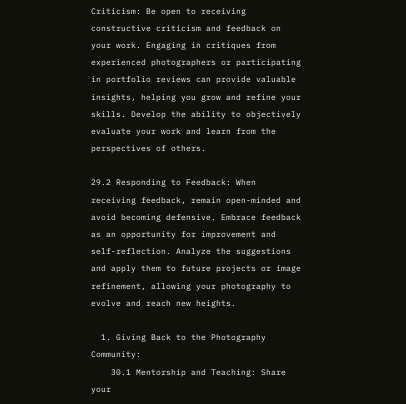Criticism: Be open to receiving constructive criticism and feedback on your work. Engaging in critiques from experienced photographers or participating in portfolio reviews can provide valuable insights, helping you grow and refine your skills. Develop the ability to objectively evaluate your work and learn from the perspectives of others.

29.2 Responding to Feedback: When receiving feedback, remain open-minded and avoid becoming defensive. Embrace feedback as an opportunity for improvement and self-reflection. Analyze the suggestions and apply them to future projects or image refinement, allowing your photography to evolve and reach new heights.

  1. Giving Back to the Photography Community:
    30.1 Mentorship and Teaching: Share your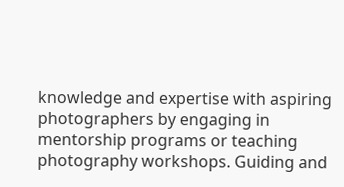knowledge and expertise with aspiring photographers by engaging in mentorship programs or teaching photography workshops. Guiding and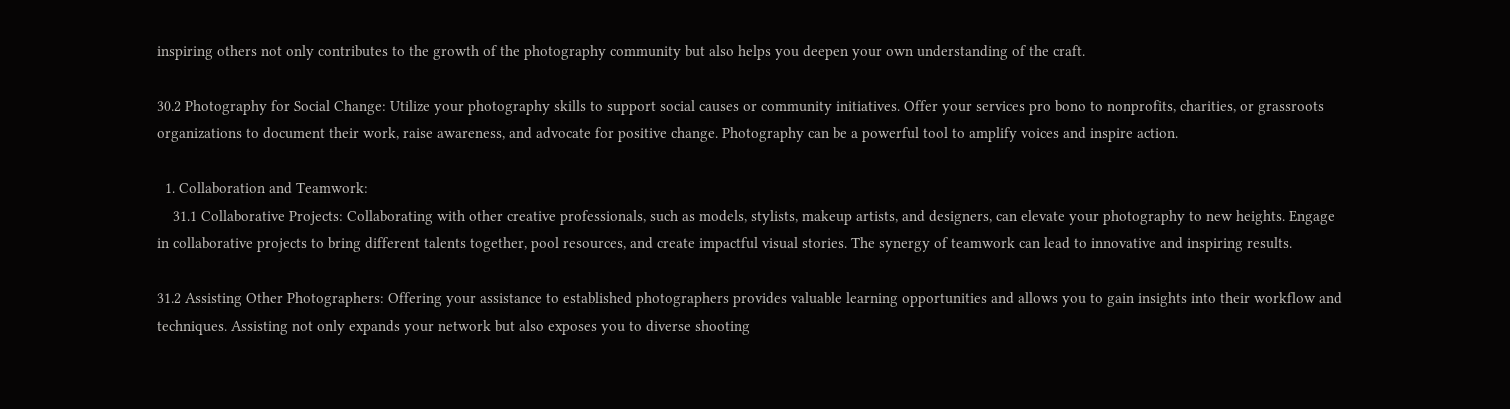inspiring others not only contributes to the growth of the photography community but also helps you deepen your own understanding of the craft.

30.2 Photography for Social Change: Utilize your photography skills to support social causes or community initiatives. Offer your services pro bono to nonprofits, charities, or grassroots organizations to document their work, raise awareness, and advocate for positive change. Photography can be a powerful tool to amplify voices and inspire action.

  1. Collaboration and Teamwork:
    31.1 Collaborative Projects: Collaborating with other creative professionals, such as models, stylists, makeup artists, and designers, can elevate your photography to new heights. Engage in collaborative projects to bring different talents together, pool resources, and create impactful visual stories. The synergy of teamwork can lead to innovative and inspiring results.

31.2 Assisting Other Photographers: Offering your assistance to established photographers provides valuable learning opportunities and allows you to gain insights into their workflow and techniques. Assisting not only expands your network but also exposes you to diverse shooting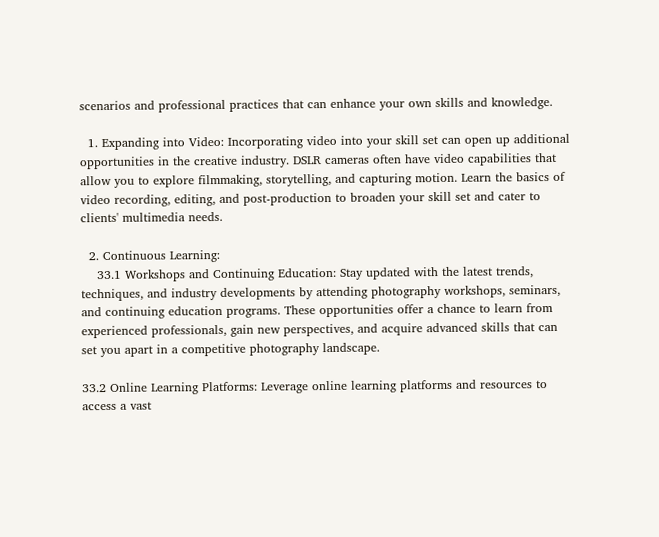scenarios and professional practices that can enhance your own skills and knowledge.

  1. Expanding into Video: Incorporating video into your skill set can open up additional opportunities in the creative industry. DSLR cameras often have video capabilities that allow you to explore filmmaking, storytelling, and capturing motion. Learn the basics of video recording, editing, and post-production to broaden your skill set and cater to clients' multimedia needs.

  2. Continuous Learning:
    33.1 Workshops and Continuing Education: Stay updated with the latest trends, techniques, and industry developments by attending photography workshops, seminars, and continuing education programs. These opportunities offer a chance to learn from experienced professionals, gain new perspectives, and acquire advanced skills that can set you apart in a competitive photography landscape.

33.2 Online Learning Platforms: Leverage online learning platforms and resources to access a vast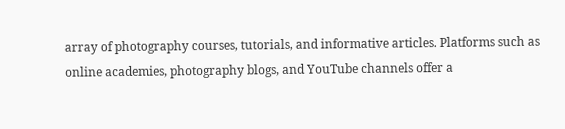array of photography courses, tutorials, and informative articles. Platforms such as online academies, photography blogs, and YouTube channels offer a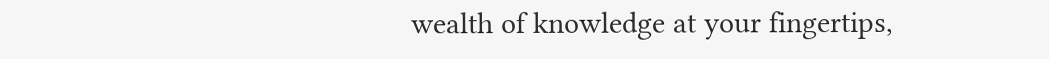wealth of knowledge at your fingertips,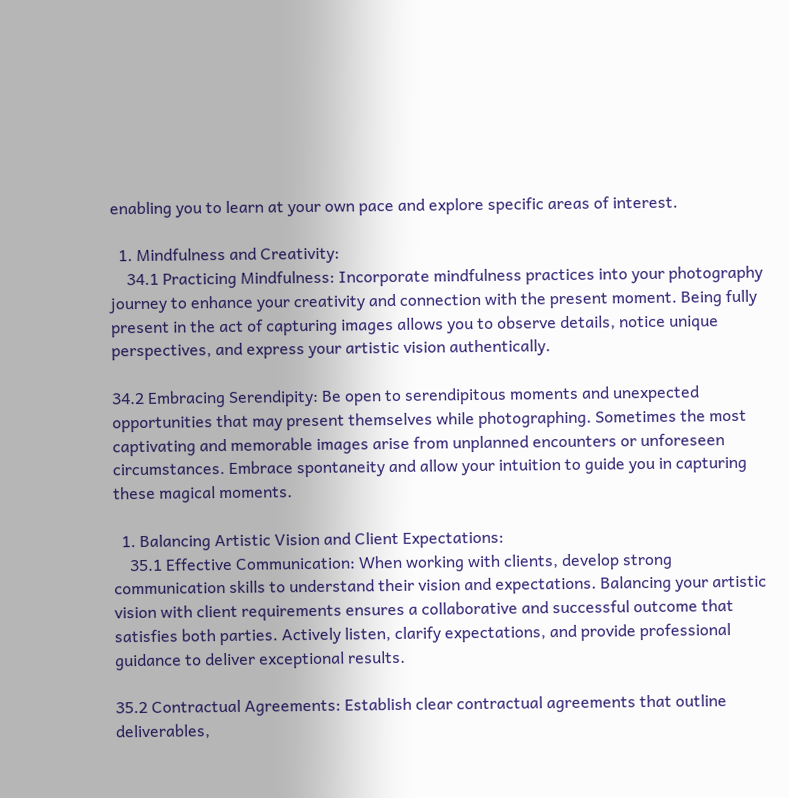enabling you to learn at your own pace and explore specific areas of interest.

  1. Mindfulness and Creativity:
    34.1 Practicing Mindfulness: Incorporate mindfulness practices into your photography journey to enhance your creativity and connection with the present moment. Being fully present in the act of capturing images allows you to observe details, notice unique perspectives, and express your artistic vision authentically.

34.2 Embracing Serendipity: Be open to serendipitous moments and unexpected opportunities that may present themselves while photographing. Sometimes the most captivating and memorable images arise from unplanned encounters or unforeseen circumstances. Embrace spontaneity and allow your intuition to guide you in capturing these magical moments.

  1. Balancing Artistic Vision and Client Expectations:
    35.1 Effective Communication: When working with clients, develop strong communication skills to understand their vision and expectations. Balancing your artistic vision with client requirements ensures a collaborative and successful outcome that satisfies both parties. Actively listen, clarify expectations, and provide professional guidance to deliver exceptional results.

35.2 Contractual Agreements: Establish clear contractual agreements that outline deliverables,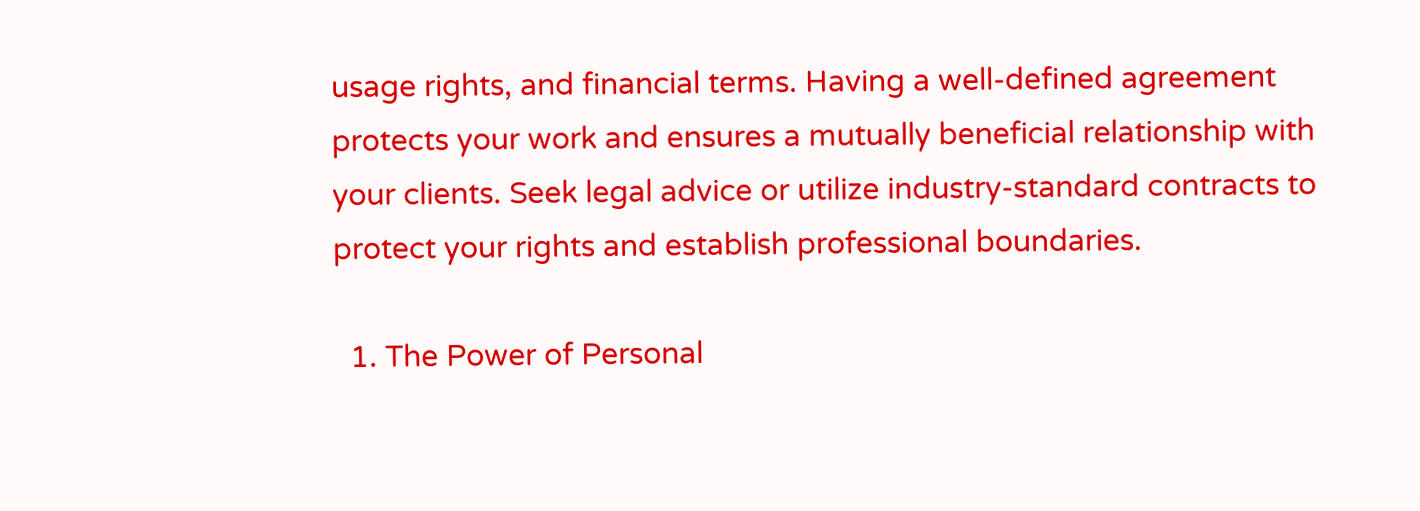usage rights, and financial terms. Having a well-defined agreement protects your work and ensures a mutually beneficial relationship with your clients. Seek legal advice or utilize industry-standard contracts to protect your rights and establish professional boundaries.

  1. The Power of Personal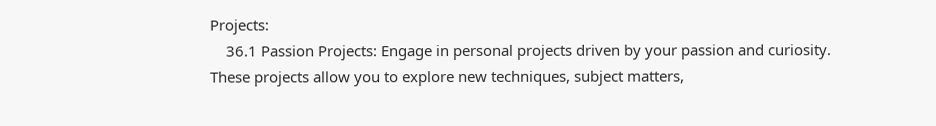Projects:
    36.1 Passion Projects: Engage in personal projects driven by your passion and curiosity. These projects allow you to explore new techniques, subject matters,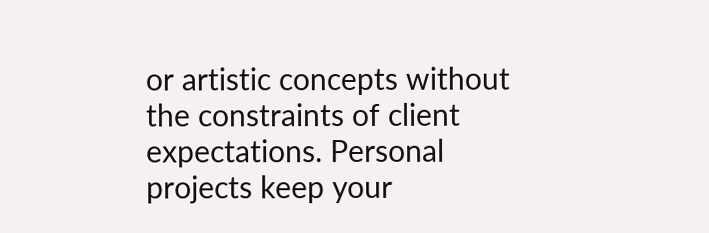or artistic concepts without the constraints of client expectations. Personal projects keep your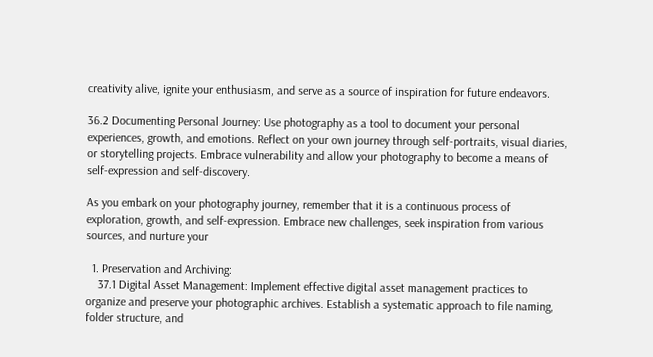creativity alive, ignite your enthusiasm, and serve as a source of inspiration for future endeavors.

36.2 Documenting Personal Journey: Use photography as a tool to document your personal experiences, growth, and emotions. Reflect on your own journey through self-portraits, visual diaries, or storytelling projects. Embrace vulnerability and allow your photography to become a means of self-expression and self-discovery.

As you embark on your photography journey, remember that it is a continuous process of exploration, growth, and self-expression. Embrace new challenges, seek inspiration from various sources, and nurture your

  1. Preservation and Archiving:
    37.1 Digital Asset Management: Implement effective digital asset management practices to organize and preserve your photographic archives. Establish a systematic approach to file naming, folder structure, and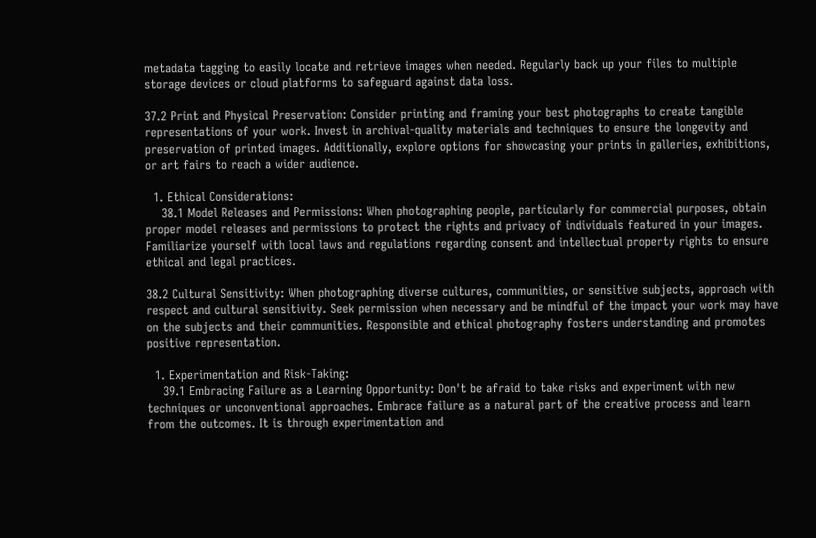metadata tagging to easily locate and retrieve images when needed. Regularly back up your files to multiple storage devices or cloud platforms to safeguard against data loss.

37.2 Print and Physical Preservation: Consider printing and framing your best photographs to create tangible representations of your work. Invest in archival-quality materials and techniques to ensure the longevity and preservation of printed images. Additionally, explore options for showcasing your prints in galleries, exhibitions, or art fairs to reach a wider audience.

  1. Ethical Considerations:
    38.1 Model Releases and Permissions: When photographing people, particularly for commercial purposes, obtain proper model releases and permissions to protect the rights and privacy of individuals featured in your images. Familiarize yourself with local laws and regulations regarding consent and intellectual property rights to ensure ethical and legal practices.

38.2 Cultural Sensitivity: When photographing diverse cultures, communities, or sensitive subjects, approach with respect and cultural sensitivity. Seek permission when necessary and be mindful of the impact your work may have on the subjects and their communities. Responsible and ethical photography fosters understanding and promotes positive representation.

  1. Experimentation and Risk-Taking:
    39.1 Embracing Failure as a Learning Opportunity: Don't be afraid to take risks and experiment with new techniques or unconventional approaches. Embrace failure as a natural part of the creative process and learn from the outcomes. It is through experimentation and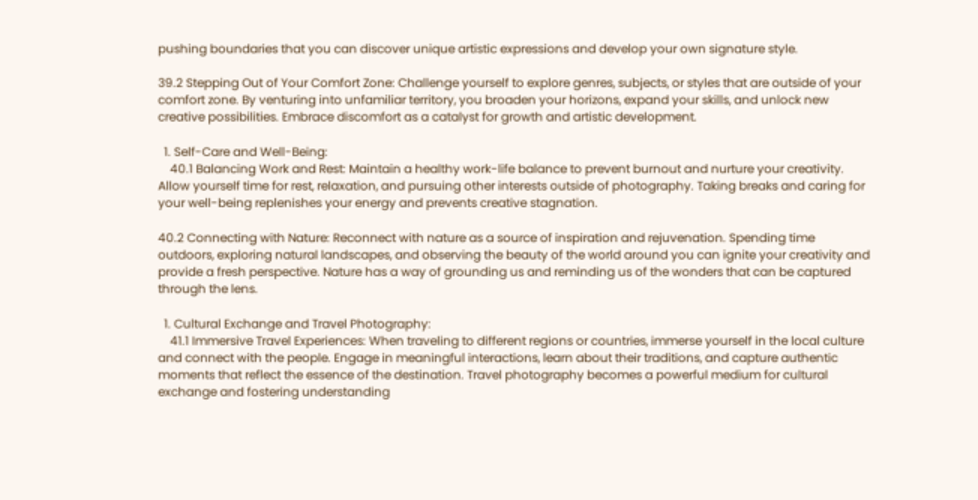pushing boundaries that you can discover unique artistic expressions and develop your own signature style.

39.2 Stepping Out of Your Comfort Zone: Challenge yourself to explore genres, subjects, or styles that are outside of your comfort zone. By venturing into unfamiliar territory, you broaden your horizons, expand your skills, and unlock new creative possibilities. Embrace discomfort as a catalyst for growth and artistic development.

  1. Self-Care and Well-Being:
    40.1 Balancing Work and Rest: Maintain a healthy work-life balance to prevent burnout and nurture your creativity. Allow yourself time for rest, relaxation, and pursuing other interests outside of photography. Taking breaks and caring for your well-being replenishes your energy and prevents creative stagnation.

40.2 Connecting with Nature: Reconnect with nature as a source of inspiration and rejuvenation. Spending time outdoors, exploring natural landscapes, and observing the beauty of the world around you can ignite your creativity and provide a fresh perspective. Nature has a way of grounding us and reminding us of the wonders that can be captured through the lens.

  1. Cultural Exchange and Travel Photography:
    41.1 Immersive Travel Experiences: When traveling to different regions or countries, immerse yourself in the local culture and connect with the people. Engage in meaningful interactions, learn about their traditions, and capture authentic moments that reflect the essence of the destination. Travel photography becomes a powerful medium for cultural exchange and fostering understanding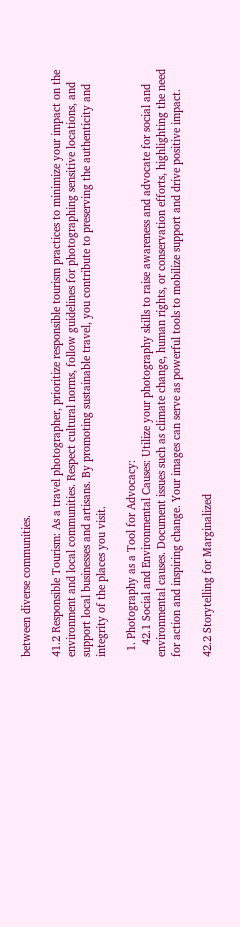between diverse communities.

41.2 Responsible Tourism: As a travel photographer, prioritize responsible tourism practices to minimize your impact on the environment and local communities. Respect cultural norms, follow guidelines for photographing sensitive locations, and support local businesses and artisans. By promoting sustainable travel, you contribute to preserving the authenticity and integrity of the places you visit.

  1. Photography as a Tool for Advocacy:
    42.1 Social and Environmental Causes: Utilize your photography skills to raise awareness and advocate for social and environmental causes. Document issues such as climate change, human rights, or conservation efforts, highlighting the need for action and inspiring change. Your images can serve as powerful tools to mobilize support and drive positive impact.

42.2 Storytelling for Marginalized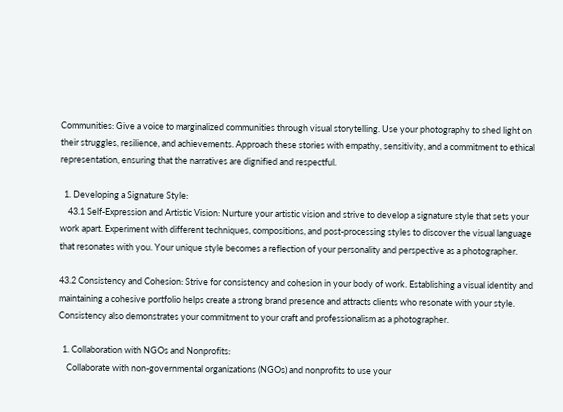Communities: Give a voice to marginalized communities through visual storytelling. Use your photography to shed light on their struggles, resilience, and achievements. Approach these stories with empathy, sensitivity, and a commitment to ethical representation, ensuring that the narratives are dignified and respectful.

  1. Developing a Signature Style:
    43.1 Self-Expression and Artistic Vision: Nurture your artistic vision and strive to develop a signature style that sets your work apart. Experiment with different techniques, compositions, and post-processing styles to discover the visual language that resonates with you. Your unique style becomes a reflection of your personality and perspective as a photographer.

43.2 Consistency and Cohesion: Strive for consistency and cohesion in your body of work. Establishing a visual identity and maintaining a cohesive portfolio helps create a strong brand presence and attracts clients who resonate with your style. Consistency also demonstrates your commitment to your craft and professionalism as a photographer.

  1. Collaboration with NGOs and Nonprofits:
    Collaborate with non-governmental organizations (NGOs) and nonprofits to use your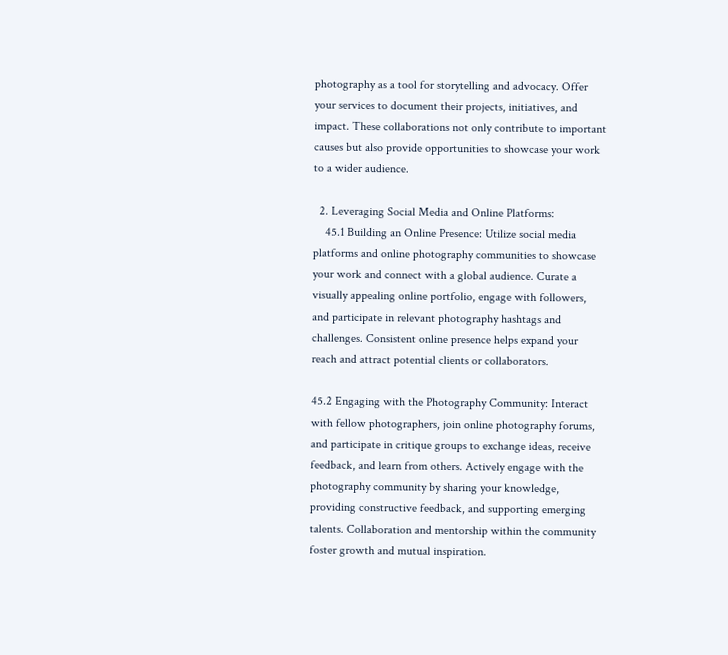photography as a tool for storytelling and advocacy. Offer your services to document their projects, initiatives, and impact. These collaborations not only contribute to important causes but also provide opportunities to showcase your work to a wider audience.

  2. Leveraging Social Media and Online Platforms:
    45.1 Building an Online Presence: Utilize social media platforms and online photography communities to showcase your work and connect with a global audience. Curate a visually appealing online portfolio, engage with followers, and participate in relevant photography hashtags and challenges. Consistent online presence helps expand your reach and attract potential clients or collaborators.

45.2 Engaging with the Photography Community: Interact with fellow photographers, join online photography forums, and participate in critique groups to exchange ideas, receive feedback, and learn from others. Actively engage with the photography community by sharing your knowledge, providing constructive feedback, and supporting emerging talents. Collaboration and mentorship within the community foster growth and mutual inspiration.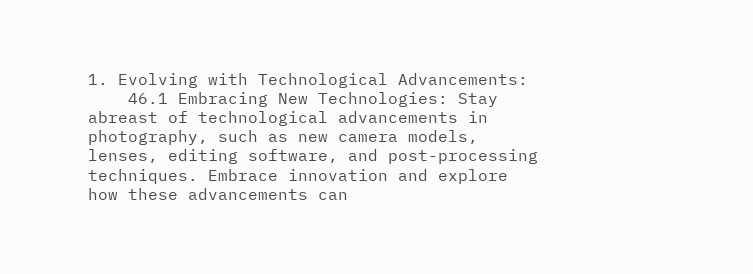1. Evolving with Technological Advancements:
    46.1 Embracing New Technologies: Stay abreast of technological advancements in photography, such as new camera models, lenses, editing software, and post-processing techniques. Embrace innovation and explore how these advancements can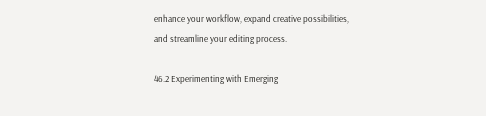enhance your workflow, expand creative possibilities, and streamline your editing process.

46.2 Experimenting with Emerging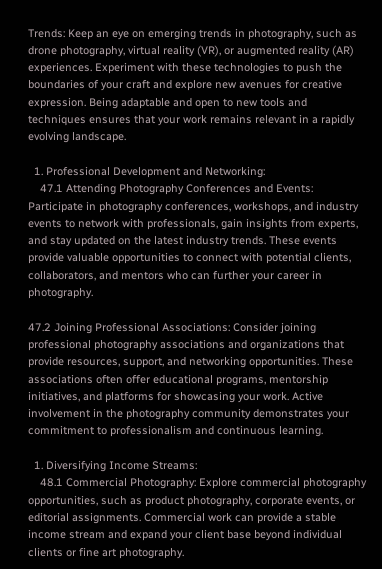Trends: Keep an eye on emerging trends in photography, such as drone photography, virtual reality (VR), or augmented reality (AR) experiences. Experiment with these technologies to push the boundaries of your craft and explore new avenues for creative expression. Being adaptable and open to new tools and techniques ensures that your work remains relevant in a rapidly evolving landscape.

  1. Professional Development and Networking:
    47.1 Attending Photography Conferences and Events: Participate in photography conferences, workshops, and industry events to network with professionals, gain insights from experts, and stay updated on the latest industry trends. These events provide valuable opportunities to connect with potential clients, collaborators, and mentors who can further your career in photography.

47.2 Joining Professional Associations: Consider joining professional photography associations and organizations that provide resources, support, and networking opportunities. These associations often offer educational programs, mentorship initiatives, and platforms for showcasing your work. Active involvement in the photography community demonstrates your commitment to professionalism and continuous learning.

  1. Diversifying Income Streams:
    48.1 Commercial Photography: Explore commercial photography opportunities, such as product photography, corporate events, or editorial assignments. Commercial work can provide a stable income stream and expand your client base beyond individual clients or fine art photography.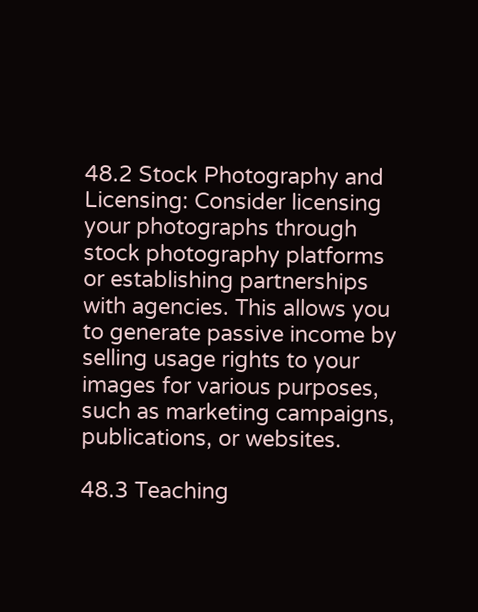48.2 Stock Photography and Licensing: Consider licensing your photographs through stock photography platforms or establishing partnerships with agencies. This allows you to generate passive income by selling usage rights to your images for various purposes, such as marketing campaigns, publications, or websites.

48.3 Teaching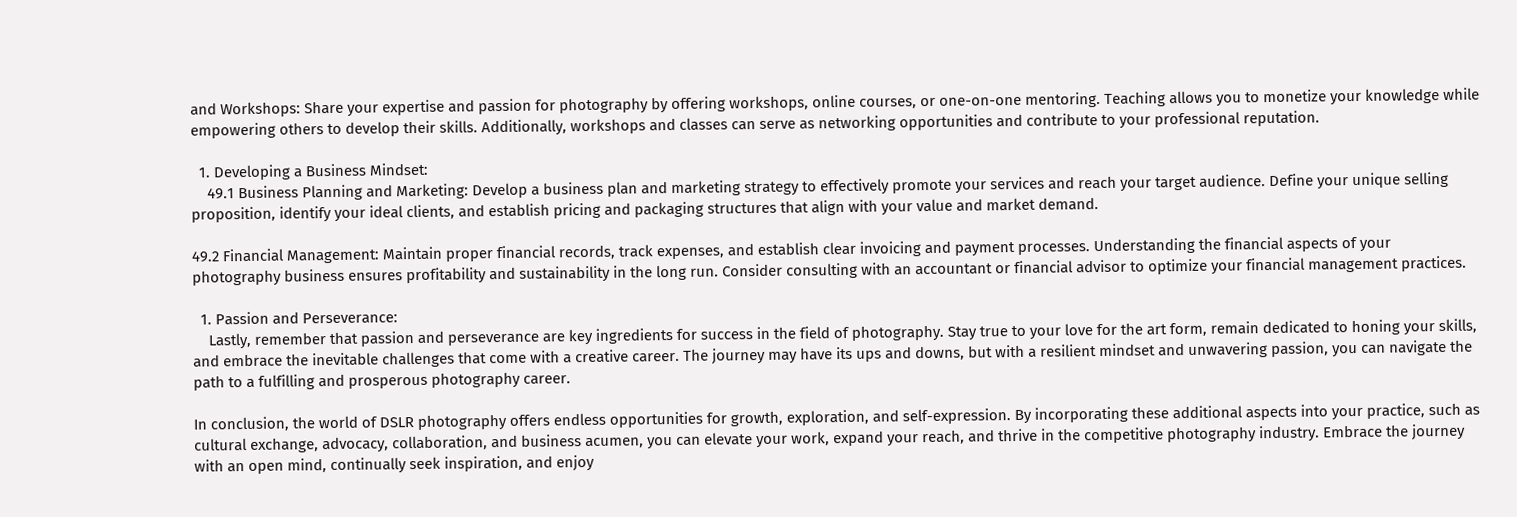and Workshops: Share your expertise and passion for photography by offering workshops, online courses, or one-on-one mentoring. Teaching allows you to monetize your knowledge while empowering others to develop their skills. Additionally, workshops and classes can serve as networking opportunities and contribute to your professional reputation.

  1. Developing a Business Mindset:
    49.1 Business Planning and Marketing: Develop a business plan and marketing strategy to effectively promote your services and reach your target audience. Define your unique selling proposition, identify your ideal clients, and establish pricing and packaging structures that align with your value and market demand.

49.2 Financial Management: Maintain proper financial records, track expenses, and establish clear invoicing and payment processes. Understanding the financial aspects of your photography business ensures profitability and sustainability in the long run. Consider consulting with an accountant or financial advisor to optimize your financial management practices.

  1. Passion and Perseverance:
    Lastly, remember that passion and perseverance are key ingredients for success in the field of photography. Stay true to your love for the art form, remain dedicated to honing your skills, and embrace the inevitable challenges that come with a creative career. The journey may have its ups and downs, but with a resilient mindset and unwavering passion, you can navigate the path to a fulfilling and prosperous photography career.

In conclusion, the world of DSLR photography offers endless opportunities for growth, exploration, and self-expression. By incorporating these additional aspects into your practice, such as cultural exchange, advocacy, collaboration, and business acumen, you can elevate your work, expand your reach, and thrive in the competitive photography industry. Embrace the journey with an open mind, continually seek inspiration, and enjoy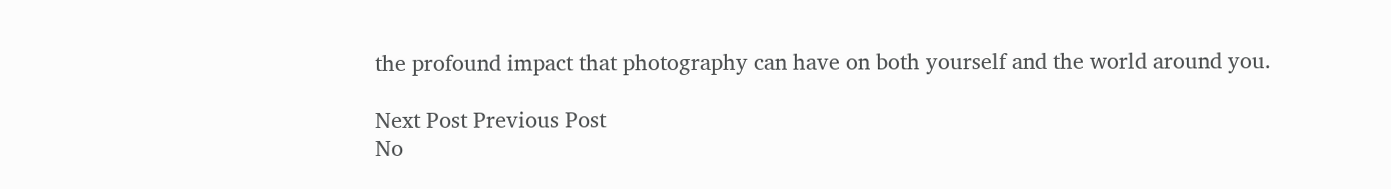the profound impact that photography can have on both yourself and the world around you.

Next Post Previous Post
No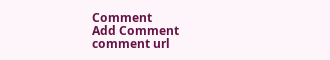Comment
Add Comment
comment url